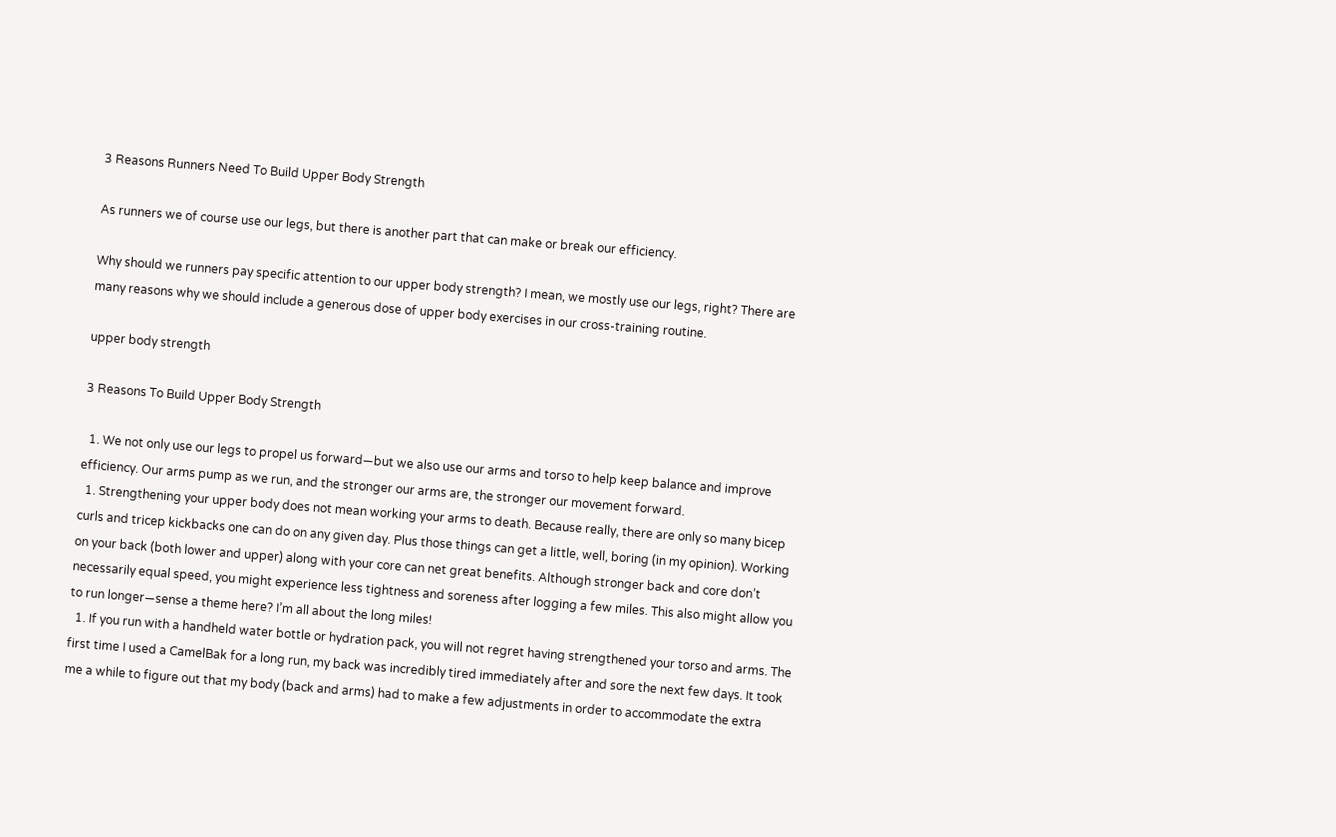3 Reasons Runners Need To Build Upper Body Strength

As runners we of course use our legs, but there is another part that can make or break our efficiency.

Why should we runners pay specific attention to our upper body strength? I mean, we mostly use our legs, right? There are many reasons why we should include a generous dose of upper body exercises in our cross-training routine.

upper body strength

3 Reasons To Build Upper Body Strength

  1. We not only use our legs to propel us forward—but we also use our arms and torso to help keep balance and improve efficiency. Our arms pump as we run, and the stronger our arms are, the stronger our movement forward.
  1. Strengthening your upper body does not mean working your arms to death. Because really, there are only so many bicep curls and tricep kickbacks one can do on any given day. Plus those things can get a little, well, boring (in my opinion). Working on your back (both lower and upper) along with your core can net great benefits. Although stronger back and core don’t necessarily equal speed, you might experience less tightness and soreness after logging a few miles. This also might allow you to run longer—sense a theme here? I’m all about the long miles!
  1. If you run with a handheld water bottle or hydration pack, you will not regret having strengthened your torso and arms. The first time I used a CamelBak for a long run, my back was incredibly tired immediately after and sore the next few days. It took me a while to figure out that my body (back and arms) had to make a few adjustments in order to accommodate the extra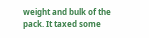weight and bulk of the pack. It taxed some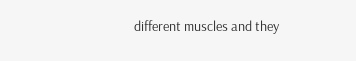different muscles and they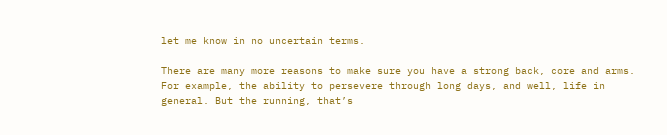let me know in no uncertain terms.

There are many more reasons to make sure you have a strong back, core and arms. For example, the ability to persevere through long days, and well, life in general. But the running, that’s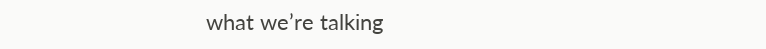what we’re talking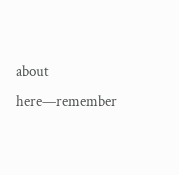about here—remember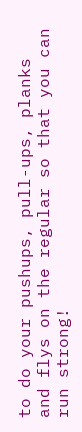to do your pushups, pull-ups, planks and flys on the regular so that you can run strong!